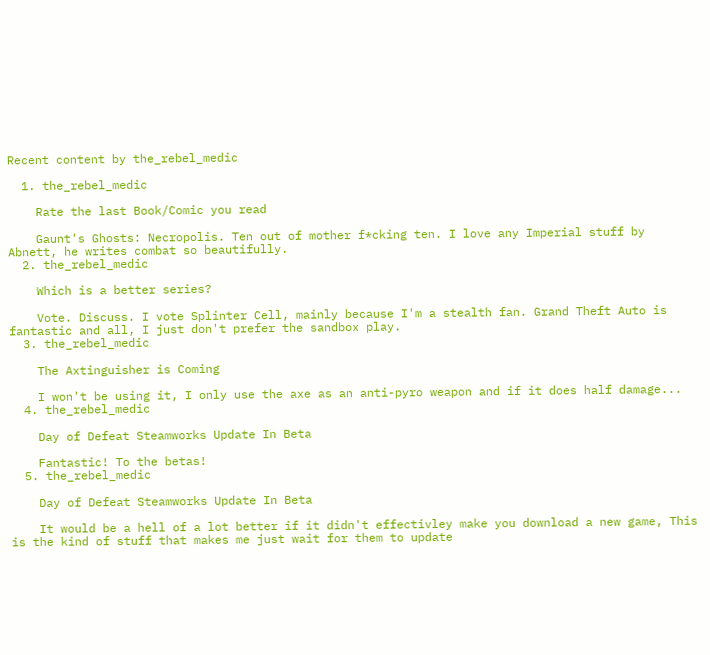Recent content by the_rebel_medic

  1. the_rebel_medic

    Rate the last Book/Comic you read

    Gaunt's Ghosts: Necropolis. Ten out of mother f*cking ten. I love any Imperial stuff by Abnett, he writes combat so beautifully.
  2. the_rebel_medic

    Which is a better series?

    Vote. Discuss. I vote Splinter Cell, mainly because I'm a stealth fan. Grand Theft Auto is fantastic and all, I just don't prefer the sandbox play.
  3. the_rebel_medic

    The Axtinguisher is Coming

    I won't be using it, I only use the axe as an anti-pyro weapon and if it does half damage...
  4. the_rebel_medic

    Day of Defeat Steamworks Update In Beta

    Fantastic! To the betas!
  5. the_rebel_medic

    Day of Defeat Steamworks Update In Beta

    It would be a hell of a lot better if it didn't effectivley make you download a new game, This is the kind of stuff that makes me just wait for them to update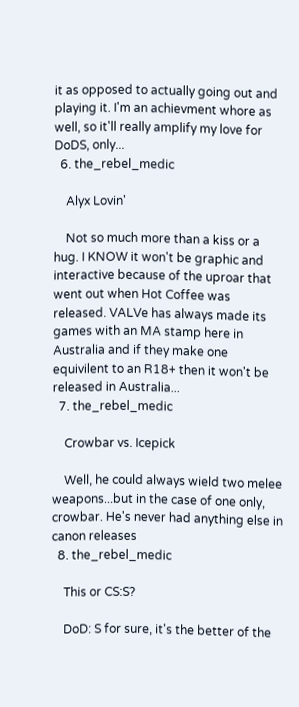it as opposed to actually going out and playing it. I'm an achievment whore as well, so it'll really amplify my love for DoDS, only...
  6. the_rebel_medic

    Alyx Lovin'

    Not so much more than a kiss or a hug. I KNOW it won't be graphic and interactive because of the uproar that went out when Hot Coffee was released. VALVe has always made its games with an MA stamp here in Australia and if they make one equivilent to an R18+ then it won't be released in Australia...
  7. the_rebel_medic

    Crowbar vs. Icepick

    Well, he could always wield two melee weapons...but in the case of one only, crowbar. He's never had anything else in canon releases
  8. the_rebel_medic

    This or CS:S?

    DoD: S for sure, it's the better of the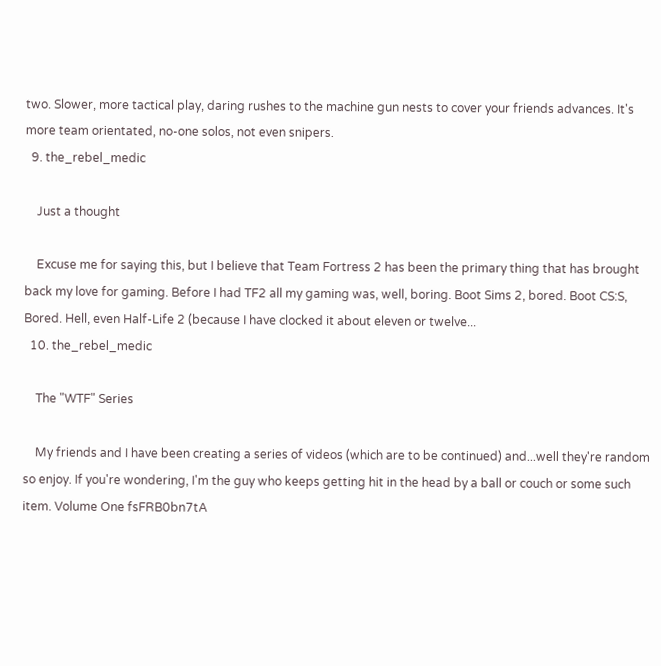two. Slower, more tactical play, daring rushes to the machine gun nests to cover your friends advances. It's more team orientated, no-one solos, not even snipers.
  9. the_rebel_medic

    Just a thought

    Excuse me for saying this, but I believe that Team Fortress 2 has been the primary thing that has brought back my love for gaming. Before I had TF2 all my gaming was, well, boring. Boot Sims 2, bored. Boot CS:S, Bored. Hell, even Half-Life 2 (because I have clocked it about eleven or twelve...
  10. the_rebel_medic

    The "WTF" Series

    My friends and I have been creating a series of videos (which are to be continued) and...well they're random so enjoy. If you're wondering, I'm the guy who keeps getting hit in the head by a ball or couch or some such item. Volume One fsFRB0bn7tA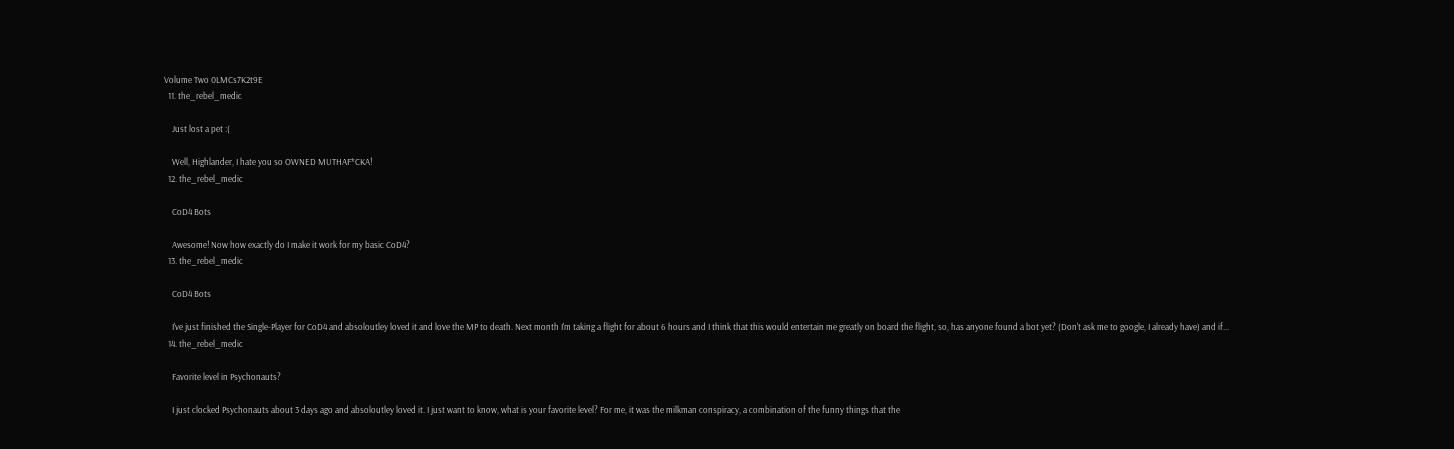Volume Two 0LMCs7K2t9E
  11. the_rebel_medic

    Just lost a pet :(

    Well, Highlander, I hate you so OWNED MUTHAF*CKA!
  12. the_rebel_medic

    CoD4 Bots

    Awesome! Now how exactly do I make it work for my basic CoD4?
  13. the_rebel_medic

    CoD4 Bots

    I've just finished the Single-Player for CoD4 and absoloutley loved it and love the MP to death. Next month I'm taking a flight for about 6 hours and I think that this would entertain me greatly on board the flight, so, has anyone found a bot yet? (Don't ask me to google, I already have) and if...
  14. the_rebel_medic

    Favorite level in Psychonauts?

    I just clocked Psychonauts about 3 days ago and absoloutley loved it. I just want to know, what is your favorite level? For me, it was the milkman conspiracy, a combination of the funny things that the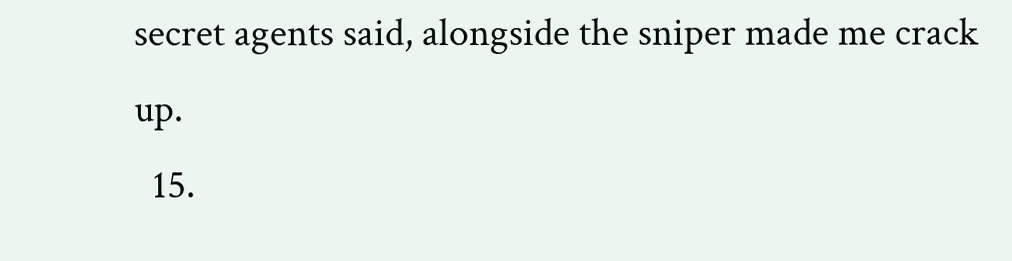secret agents said, alongside the sniper made me crack up.
  15.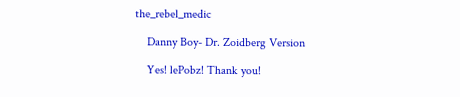the_rebel_medic

    Danny Boy- Dr. Zoidberg Version

    Yes! lePobz! Thank you!